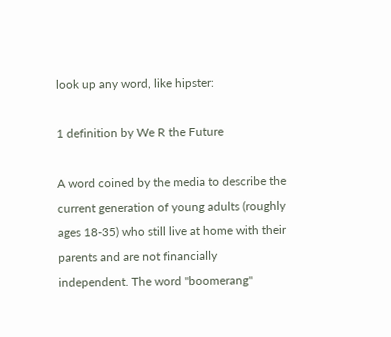look up any word, like hipster:

1 definition by We R the Future

A word coined by the media to describe the current generation of young adults (roughly ages 18-35) who still live at home with their parents and are not financially independent. The word "boomerang"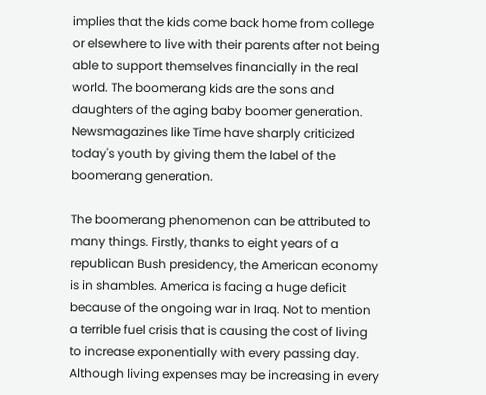implies that the kids come back home from college or elsewhere to live with their parents after not being able to support themselves financially in the real world. The boomerang kids are the sons and daughters of the aging baby boomer generation. Newsmagazines like Time have sharply criticized today's youth by giving them the label of the boomerang generation.

The boomerang phenomenon can be attributed to many things. Firstly, thanks to eight years of a republican Bush presidency, the American economy is in shambles. America is facing a huge deficit because of the ongoing war in Iraq. Not to mention a terrible fuel crisis that is causing the cost of living to increase exponentially with every passing day. Although living expenses may be increasing in every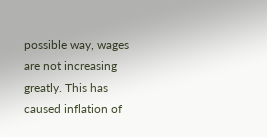possible way, wages are not increasing greatly. This has caused inflation of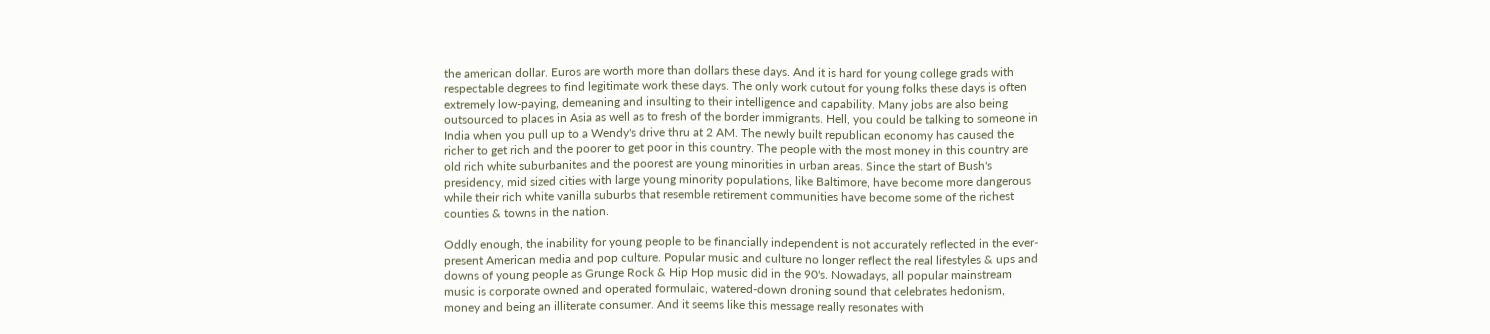the american dollar. Euros are worth more than dollars these days. And it is hard for young college grads with respectable degrees to find legitimate work these days. The only work cutout for young folks these days is often extremely low-paying, demeaning and insulting to their intelligence and capability. Many jobs are also being outsourced to places in Asia as well as to fresh of the border immigrants. Hell, you could be talking to someone in India when you pull up to a Wendy's drive thru at 2 AM. The newly built republican economy has caused the richer to get rich and the poorer to get poor in this country. The people with the most money in this country are old rich white suburbanites and the poorest are young minorities in urban areas. Since the start of Bush's presidency, mid sized cities with large young minority populations, like Baltimore, have become more dangerous while their rich white vanilla suburbs that resemble retirement communities have become some of the richest counties & towns in the nation.

Oddly enough, the inability for young people to be financially independent is not accurately reflected in the ever-present American media and pop culture. Popular music and culture no longer reflect the real lifestyles & ups and downs of young people as Grunge Rock & Hip Hop music did in the 90's. Nowadays, all popular mainstream music is corporate owned and operated formulaic, watered-down droning sound that celebrates hedonism, money and being an illiterate consumer. And it seems like this message really resonates with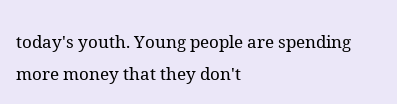today's youth. Young people are spending more money that they don't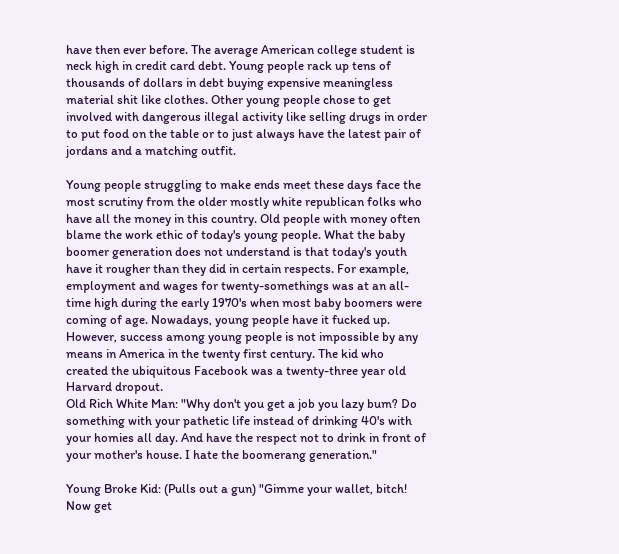have then ever before. The average American college student is neck high in credit card debt. Young people rack up tens of thousands of dollars in debt buying expensive meaningless material shit like clothes. Other young people chose to get involved with dangerous illegal activity like selling drugs in order to put food on the table or to just always have the latest pair of jordans and a matching outfit.

Young people struggling to make ends meet these days face the most scrutiny from the older mostly white republican folks who have all the money in this country. Old people with money often blame the work ethic of today's young people. What the baby boomer generation does not understand is that today's youth have it rougher than they did in certain respects. For example, employment and wages for twenty-somethings was at an all-time high during the early 1970's when most baby boomers were coming of age. Nowadays, young people have it fucked up. However, success among young people is not impossible by any means in America in the twenty first century. The kid who created the ubiquitous Facebook was a twenty-three year old Harvard dropout.
Old Rich White Man: "Why don't you get a job you lazy bum? Do something with your pathetic life instead of drinking 40's with your homies all day. And have the respect not to drink in front of your mother's house. I hate the boomerang generation."

Young Broke Kid: (Pulls out a gun) "Gimme your wallet, bitch! Now get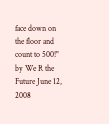face down on the floor and count to 500!"
by We R the Future June 12, 2008